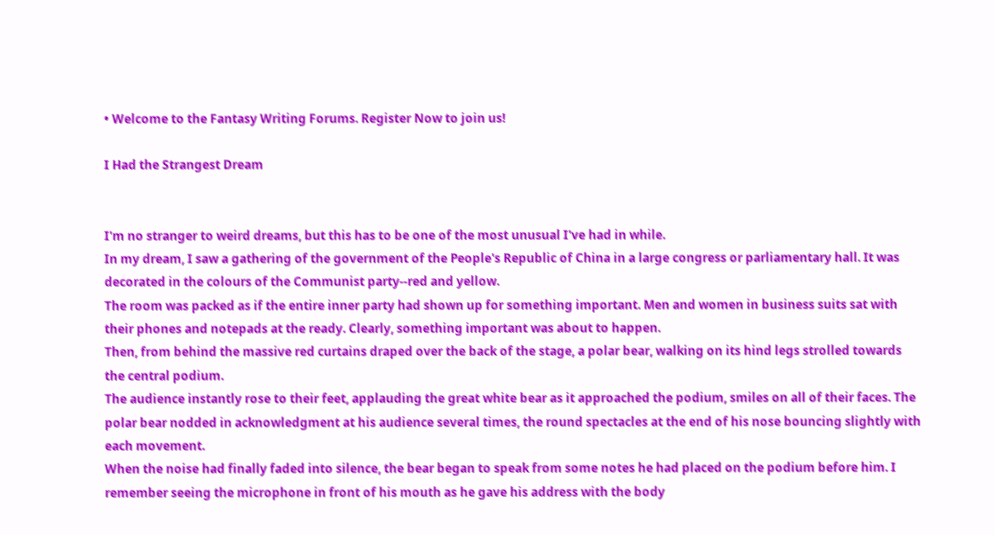• Welcome to the Fantasy Writing Forums. Register Now to join us!

I Had the Strangest Dream


I'm no stranger to weird dreams, but this has to be one of the most unusual I've had in while.
In my dream, I saw a gathering of the government of the People's Republic of China in a large congress or parliamentary hall. It was decorated in the colours of the Communist party--red and yellow.
The room was packed as if the entire inner party had shown up for something important. Men and women in business suits sat with their phones and notepads at the ready. Clearly, something important was about to happen.
Then, from behind the massive red curtains draped over the back of the stage, a polar bear, walking on its hind legs strolled towards the central podium.
The audience instantly rose to their feet, applauding the great white bear as it approached the podium, smiles on all of their faces. The polar bear nodded in acknowledgment at his audience several times, the round spectacles at the end of his nose bouncing slightly with each movement.
When the noise had finally faded into silence, the bear began to speak from some notes he had placed on the podium before him. I remember seeing the microphone in front of his mouth as he gave his address with the body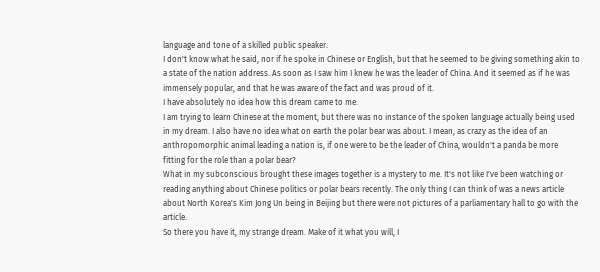language and tone of a skilled public speaker.
I don't know what he said, nor if he spoke in Chinese or English, but that he seemed to be giving something akin to a state of the nation address. As soon as I saw him I knew he was the leader of China. And it seemed as if he was immensely popular, and that he was aware of the fact and was proud of it.
I have absolutely no idea how this dream came to me.
I am trying to learn Chinese at the moment, but there was no instance of the spoken language actually being used in my dream. I also have no idea what on earth the polar bear was about. I mean, as crazy as the idea of an anthropomorphic animal leading a nation is, if one were to be the leader of China, wouldn't a panda be more fitting for the role than a polar bear?
What in my subconscious brought these images together is a mystery to me. It's not like I've been watching or reading anything about Chinese politics or polar bears recently. The only thing I can think of was a news article about North Korea's Kim Jong Un being in Beijing but there were not pictures of a parliamentary hall to go with the article.
So there you have it, my strange dream. Make of it what you will, I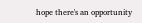hope there's an opportunity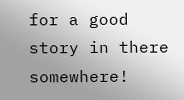for a good story in there somewhere!